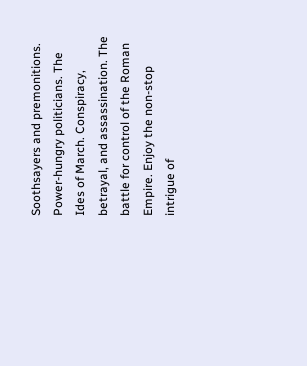Soothsayers and premonitions. Power-hungry politicians. The Ides of March. Conspiracy, betrayal, and assassination. The battle for control of the Roman Empire. Enjoy the non-stop intrigue of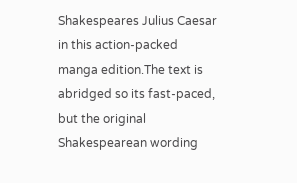Shakespeares Julius Caesar in this action-packed manga edition.The text is abridged so its fast-paced, but the original Shakespearean wording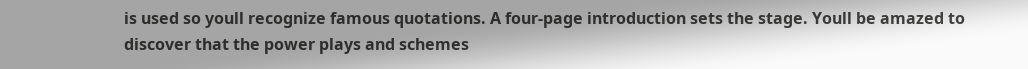is used so youll recognize famous quotations. A four-page introduction sets the stage. Youll be amazed to discover that the power plays and schemes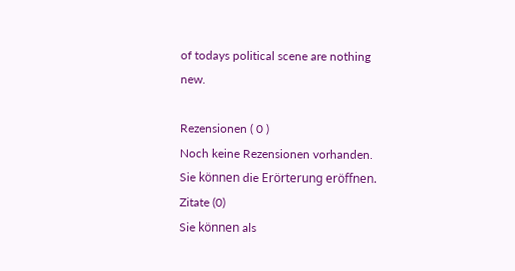of todays political scene are nothing new.

Rezensionen ( 0 )
Noch keine Rezensionen vorhanden.
Sie können die Erörterung eröffnen.
Zitate (0)
Sie können als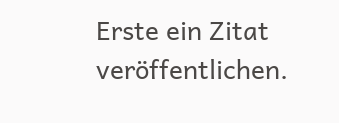Erste ein Zitat veröffentlichen.